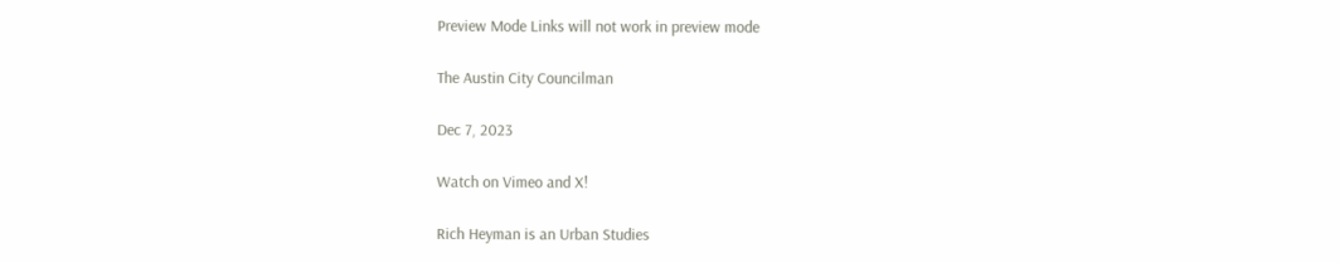Preview Mode Links will not work in preview mode

The Austin City Councilman

Dec 7, 2023

Watch on Vimeo and X!

Rich Heyman is an Urban Studies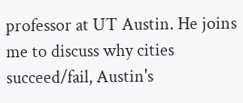professor at UT Austin. He joins me to discuss why cities succeed/fail, Austin's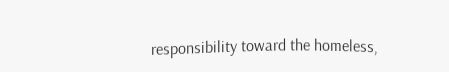responsibility toward the homeless,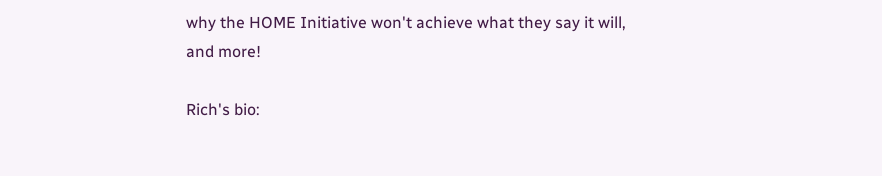why the HOME Initiative won't achieve what they say it will, and more!

Rich's bio: